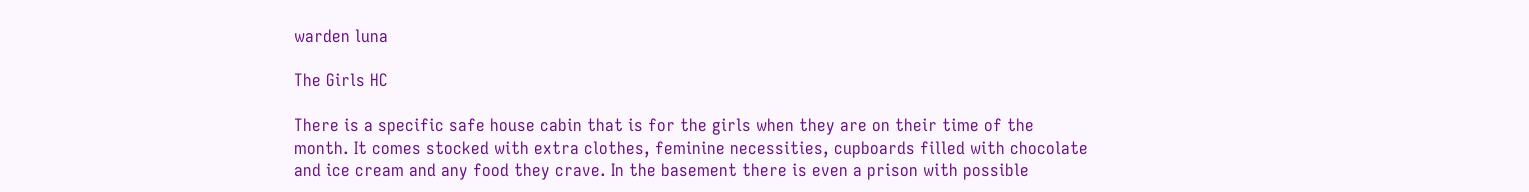warden luna

The Girls HC

There is a specific safe house cabin that is for the girls when they are on their time of the month. It comes stocked with extra clothes, feminine necessities, cupboards filled with chocolate and ice cream and any food they crave. In the basement there is even a prison with possible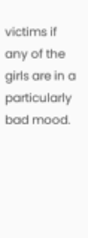victims if any of the girls are in a particularly bad mood.